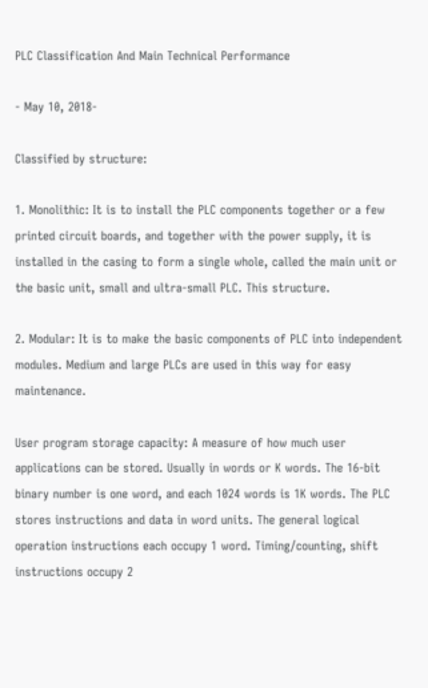PLC Classification And Main Technical Performance

- May 10, 2018-

Classified by structure:

1. Monolithic: It is to install the PLC components together or a few printed circuit boards, and together with the power supply, it is installed in the casing to form a single whole, called the main unit or the basic unit, small and ultra-small PLC. This structure.

2. Modular: It is to make the basic components of PLC into independent modules. Medium and large PLCs are used in this way for easy maintenance.

User program storage capacity: A measure of how much user applications can be stored. Usually in words or K words. The 16-bit binary number is one word, and each 1024 words is 1K words. The PLC stores instructions and data in word units. The general logical operation instructions each occupy 1 word. Timing/counting, shift instructions occupy 2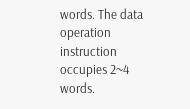words. The data operation instruction occupies 2~4 words.